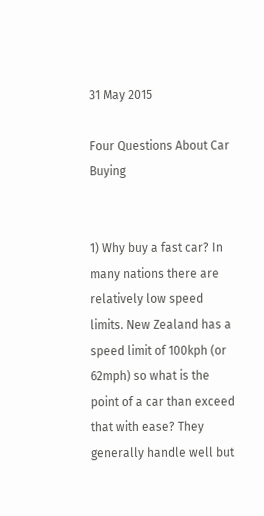31 May 2015

Four Questions About Car Buying


1) Why buy a fast car? In many nations there are relatively low speed limits. New Zealand has a speed limit of 100kph (or 62mph) so what is the point of a car than exceed that with ease? They generally handle well but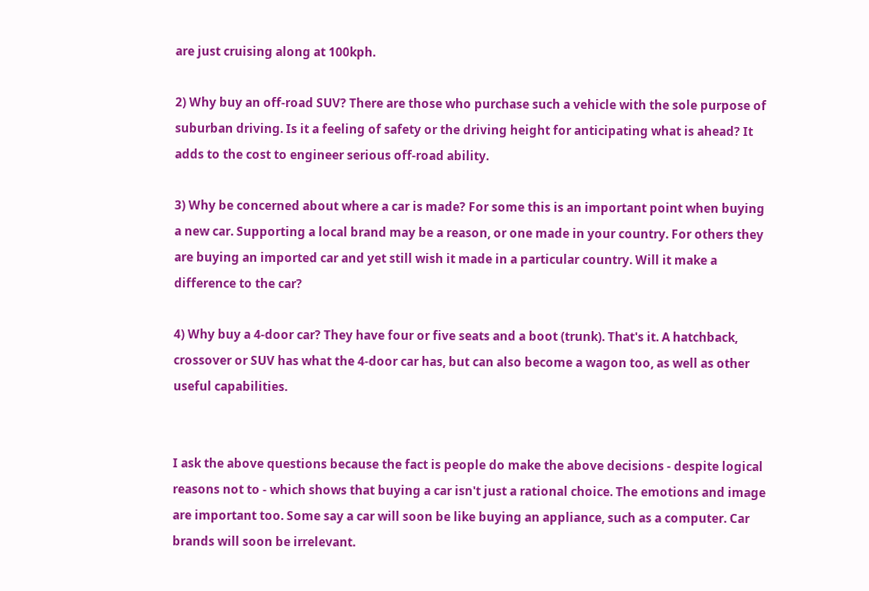are just cruising along at 100kph.

2) Why buy an off-road SUV? There are those who purchase such a vehicle with the sole purpose of suburban driving. Is it a feeling of safety or the driving height for anticipating what is ahead? It adds to the cost to engineer serious off-road ability.

3) Why be concerned about where a car is made? For some this is an important point when buying a new car. Supporting a local brand may be a reason, or one made in your country. For others they are buying an imported car and yet still wish it made in a particular country. Will it make a difference to the car?

4) Why buy a 4-door car? They have four or five seats and a boot (trunk). That's it. A hatchback, crossover or SUV has what the 4-door car has, but can also become a wagon too, as well as other useful capabilities.


I ask the above questions because the fact is people do make the above decisions - despite logical reasons not to - which shows that buying a car isn't just a rational choice. The emotions and image are important too. Some say a car will soon be like buying an appliance, such as a computer. Car brands will soon be irrelevant.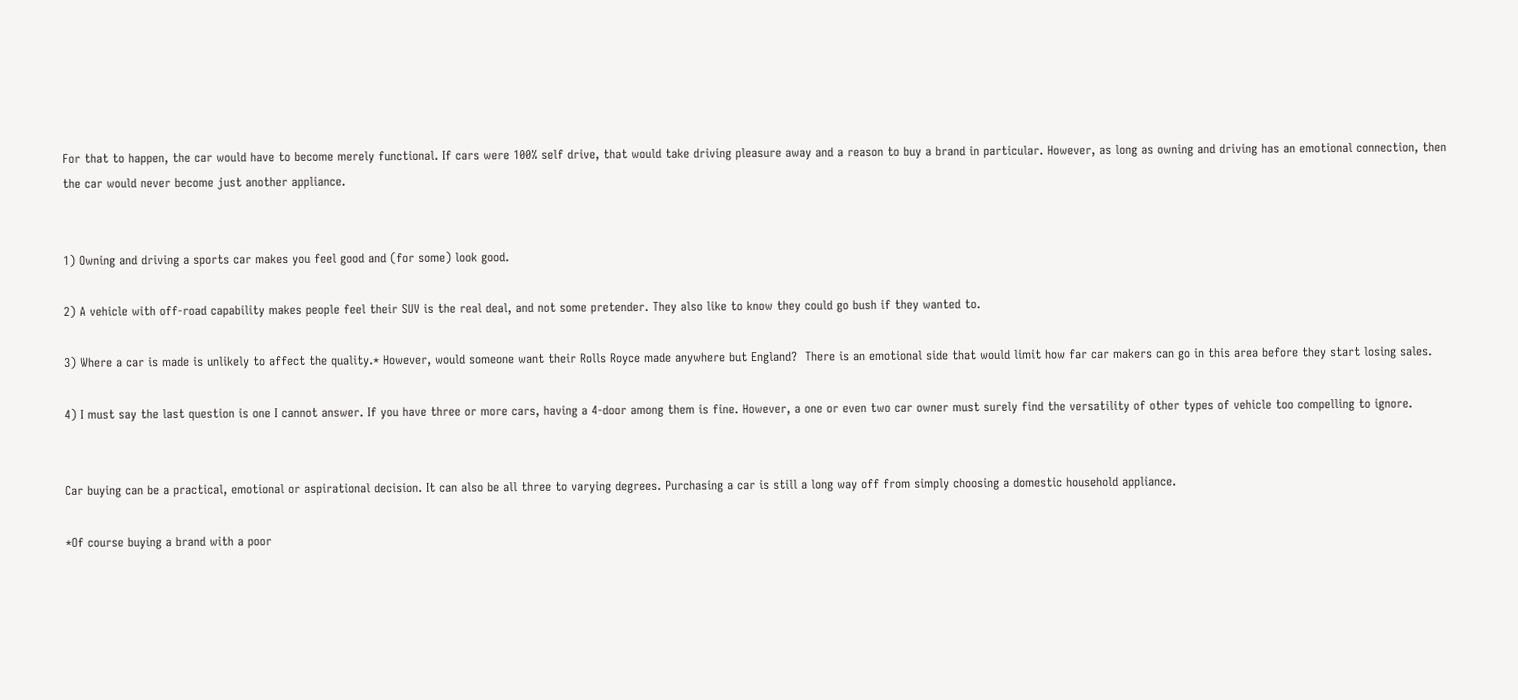For that to happen, the car would have to become merely functional. If cars were 100% self drive, that would take driving pleasure away and a reason to buy a brand in particular. However, as long as owning and driving has an emotional connection, then the car would never become just another appliance.


1) Owning and driving a sports car makes you feel good and (for some) look good.

2) A vehicle with off-road capability makes people feel their SUV is the real deal, and not some pretender. They also like to know they could go bush if they wanted to.

3) Where a car is made is unlikely to affect the quality.* However, would someone want their Rolls Royce made anywhere but England?  There is an emotional side that would limit how far car makers can go in this area before they start losing sales.

4) I must say the last question is one I cannot answer. If you have three or more cars, having a 4-door among them is fine. However, a one or even two car owner must surely find the versatility of other types of vehicle too compelling to ignore.


Car buying can be a practical, emotional or aspirational decision. It can also be all three to varying degrees. Purchasing a car is still a long way off from simply choosing a domestic household appliance.

*Of course buying a brand with a poor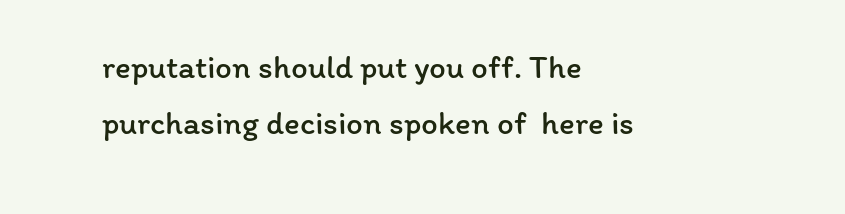reputation should put you off. The purchasing decision spoken of  here is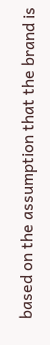based on the assumption that the brand is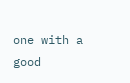one with a good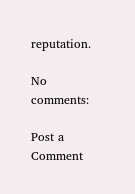reputation.

No comments:

Post a Comment